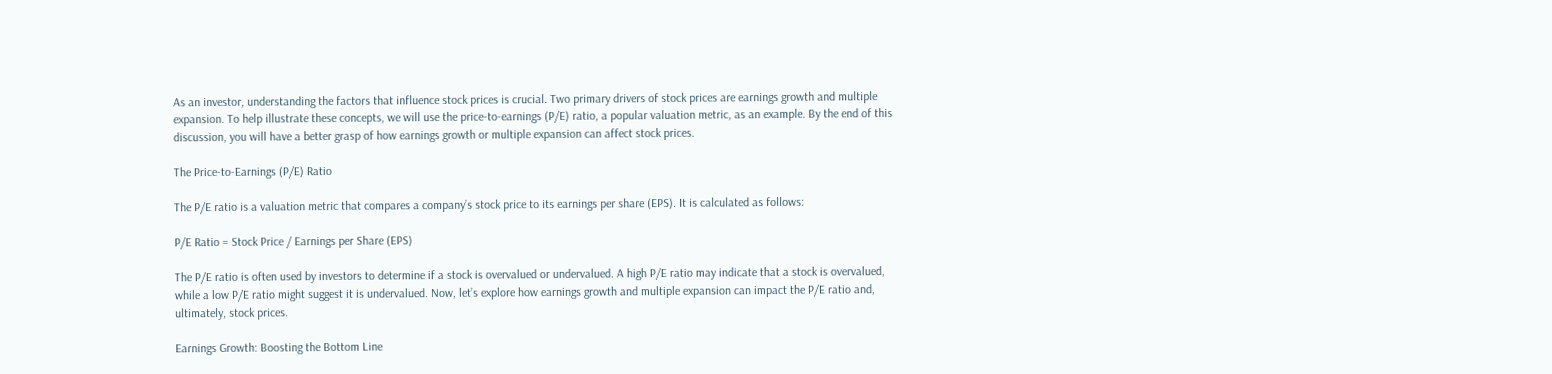As an investor, understanding the factors that influence stock prices is crucial. Two primary drivers of stock prices are earnings growth and multiple expansion. To help illustrate these concepts, we will use the price-to-earnings (P/E) ratio, a popular valuation metric, as an example. By the end of this discussion, you will have a better grasp of how earnings growth or multiple expansion can affect stock prices.

The Price-to-Earnings (P/E) Ratio

The P/E ratio is a valuation metric that compares a company’s stock price to its earnings per share (EPS). It is calculated as follows:

P/E Ratio = Stock Price / Earnings per Share (EPS)

The P/E ratio is often used by investors to determine if a stock is overvalued or undervalued. A high P/E ratio may indicate that a stock is overvalued, while a low P/E ratio might suggest it is undervalued. Now, let’s explore how earnings growth and multiple expansion can impact the P/E ratio and, ultimately, stock prices.

Earnings Growth: Boosting the Bottom Line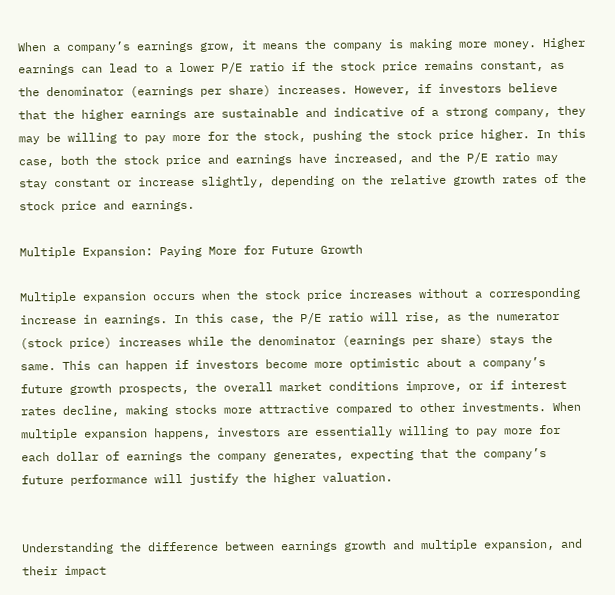When a company’s earnings grow, it means the company is making more money. Higher earnings can lead to a lower P/E ratio if the stock price remains constant, as the denominator (earnings per share) increases. However, if investors believe that the higher earnings are sustainable and indicative of a strong company, they may be willing to pay more for the stock, pushing the stock price higher. In this case, both the stock price and earnings have increased, and the P/E ratio may stay constant or increase slightly, depending on the relative growth rates of the stock price and earnings.

Multiple Expansion: Paying More for Future Growth

Multiple expansion occurs when the stock price increases without a corresponding increase in earnings. In this case, the P/E ratio will rise, as the numerator (stock price) increases while the denominator (earnings per share) stays the same. This can happen if investors become more optimistic about a company’s future growth prospects, the overall market conditions improve, or if interest rates decline, making stocks more attractive compared to other investments. When multiple expansion happens, investors are essentially willing to pay more for each dollar of earnings the company generates, expecting that the company’s future performance will justify the higher valuation.


Understanding the difference between earnings growth and multiple expansion, and their impact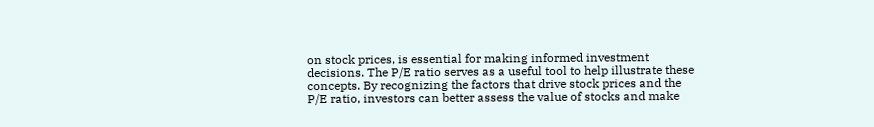on stock prices, is essential for making informed investment decisions. The P/E ratio serves as a useful tool to help illustrate these concepts. By recognizing the factors that drive stock prices and the P/E ratio, investors can better assess the value of stocks and make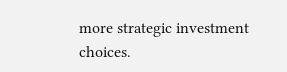more strategic investment choices.